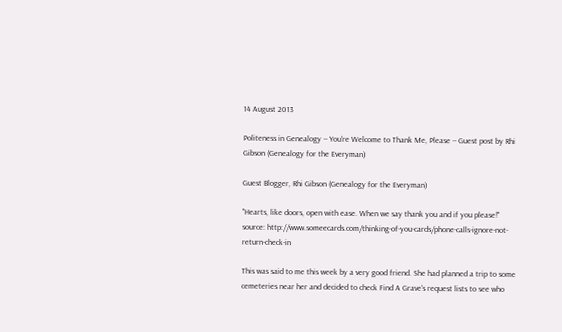14 August 2013

Politeness in Genealogy -- You're Welcome to Thank Me, Please -- Guest post by Rhi Gibson (Genealogy for the Everyman)

Guest Blogger, Rhi Gibson (Genealogy for the Everyman)

"Hearts, like doors, open with ease. When we say thank you and if you please!"
source: http://www.someecards.com/thinking-of-you-cards/phone-calls-ignore-not-return-check-in

This was said to me this week by a very good friend. She had planned a trip to some cemeteries near her and decided to check Find A Grave's request lists to see who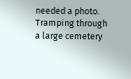needed a photo. Tramping through a large cemetery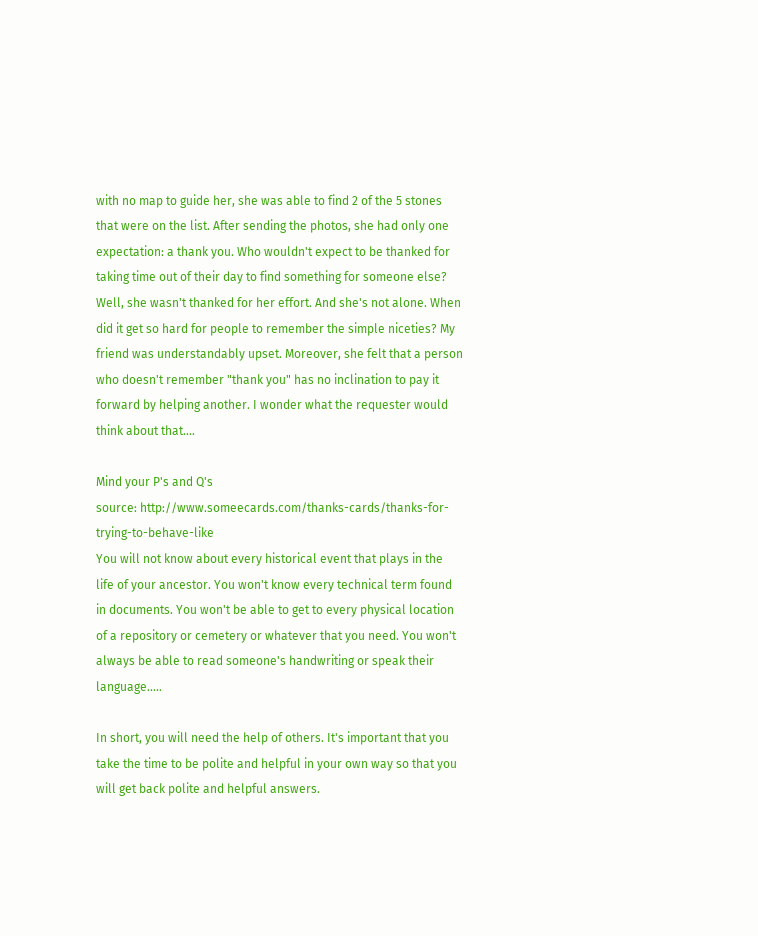with no map to guide her, she was able to find 2 of the 5 stones that were on the list. After sending the photos, she had only one expectation: a thank you. Who wouldn't expect to be thanked for taking time out of their day to find something for someone else? Well, she wasn't thanked for her effort. And she's not alone. When did it get so hard for people to remember the simple niceties? My friend was understandably upset. Moreover, she felt that a person who doesn't remember "thank you" has no inclination to pay it forward by helping another. I wonder what the requester would think about that....

Mind your P's and Q's
source: http://www.someecards.com/thanks-cards/thanks-for-trying-to-behave-like
You will not know about every historical event that plays in the life of your ancestor. You won't know every technical term found in documents. You won't be able to get to every physical location of a repository or cemetery or whatever that you need. You won't always be able to read someone's handwriting or speak their language.....

In short, you will need the help of others. It's important that you take the time to be polite and helpful in your own way so that you will get back polite and helpful answers.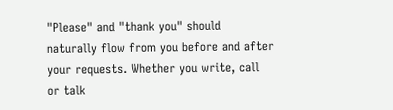"Please" and "thank you" should naturally flow from you before and after your requests. Whether you write, call or talk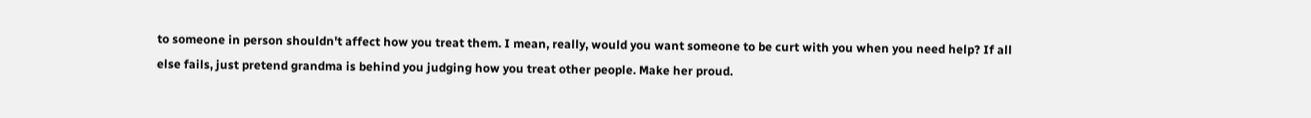to someone in person shouldn't affect how you treat them. I mean, really, would you want someone to be curt with you when you need help? If all else fails, just pretend grandma is behind you judging how you treat other people. Make her proud.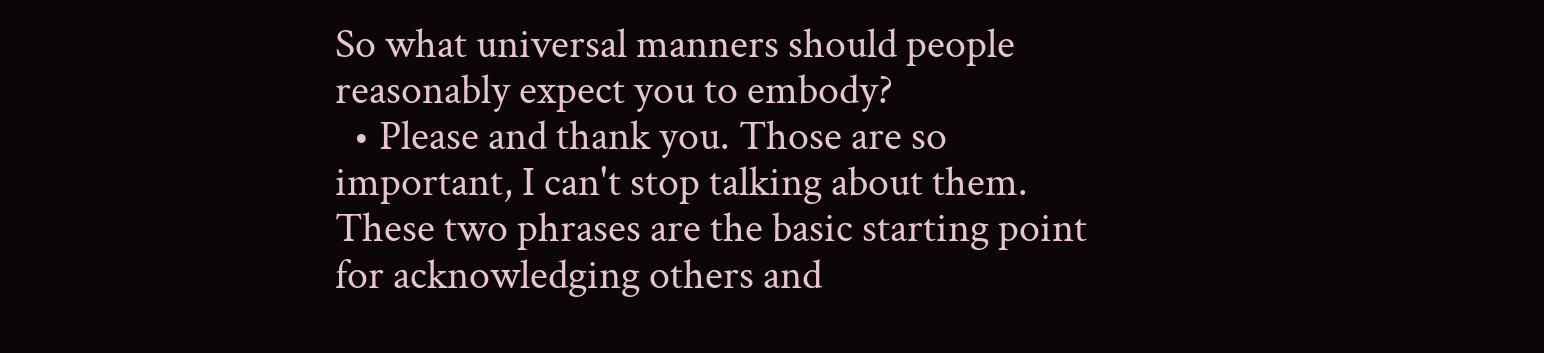So what universal manners should people reasonably expect you to embody?
  • Please and thank you. Those are so important, I can't stop talking about them. These two phrases are the basic starting point for acknowledging others and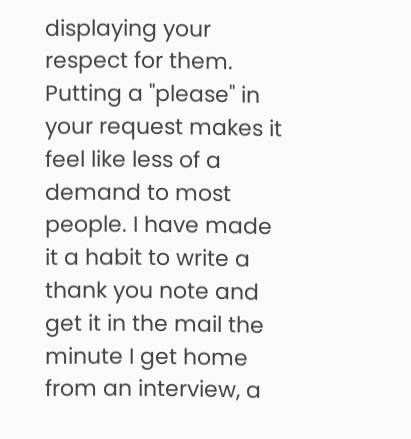displaying your respect for them. Putting a "please" in your request makes it feel like less of a demand to most people. I have made it a habit to write a thank you note and get it in the mail the minute I get home from an interview, a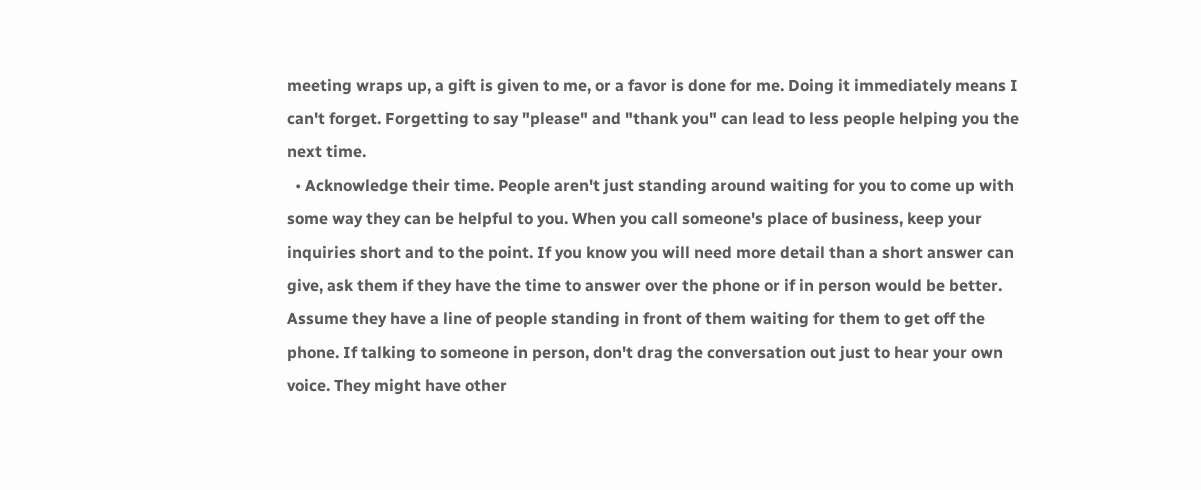meeting wraps up, a gift is given to me, or a favor is done for me. Doing it immediately means I can't forget. Forgetting to say "please" and "thank you" can lead to less people helping you the next time.
  • Acknowledge their time. People aren't just standing around waiting for you to come up with some way they can be helpful to you. When you call someone's place of business, keep your inquiries short and to the point. If you know you will need more detail than a short answer can give, ask them if they have the time to answer over the phone or if in person would be better. Assume they have a line of people standing in front of them waiting for them to get off the phone. If talking to someone in person, don't drag the conversation out just to hear your own voice. They might have other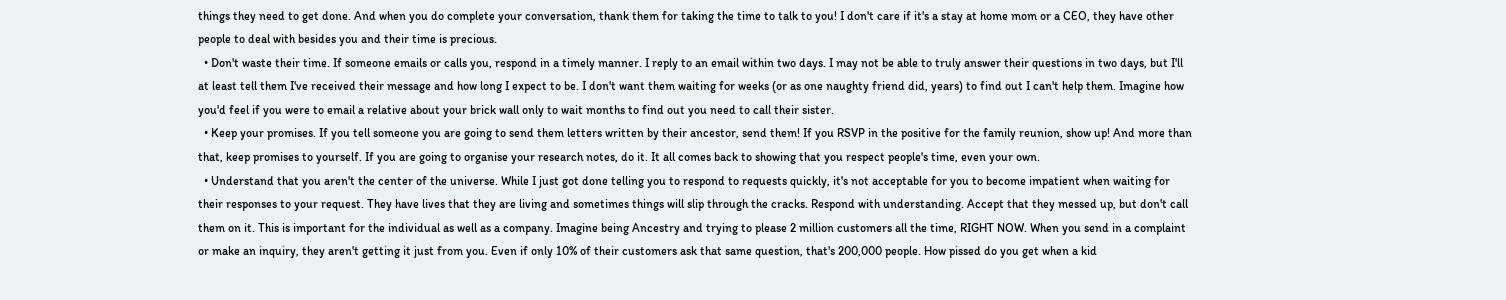things they need to get done. And when you do complete your conversation, thank them for taking the time to talk to you! I don't care if it's a stay at home mom or a CEO, they have other people to deal with besides you and their time is precious.
  • Don't waste their time. If someone emails or calls you, respond in a timely manner. I reply to an email within two days. I may not be able to truly answer their questions in two days, but I'll at least tell them I've received their message and how long I expect to be. I don't want them waiting for weeks (or as one naughty friend did, years) to find out I can't help them. Imagine how you'd feel if you were to email a relative about your brick wall only to wait months to find out you need to call their sister.
  • Keep your promises. If you tell someone you are going to send them letters written by their ancestor, send them! If you RSVP in the positive for the family reunion, show up! And more than that, keep promises to yourself. If you are going to organise your research notes, do it. It all comes back to showing that you respect people's time, even your own.
  • Understand that you aren't the center of the universe. While I just got done telling you to respond to requests quickly, it's not acceptable for you to become impatient when waiting for their responses to your request. They have lives that they are living and sometimes things will slip through the cracks. Respond with understanding. Accept that they messed up, but don't call them on it. This is important for the individual as well as a company. Imagine being Ancestry and trying to please 2 million customers all the time, RIGHT NOW. When you send in a complaint or make an inquiry, they aren't getting it just from you. Even if only 10% of their customers ask that same question, that's 200,000 people. How pissed do you get when a kid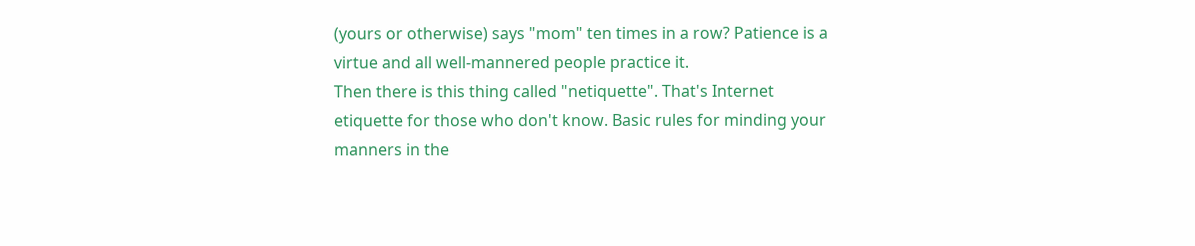(yours or otherwise) says "mom" ten times in a row? Patience is a virtue and all well-mannered people practice it.
Then there is this thing called "netiquette". That's Internet etiquette for those who don't know. Basic rules for minding your manners in the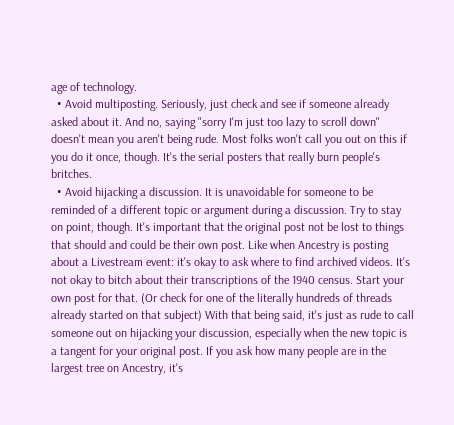age of technology.
  • Avoid multiposting. Seriously, just check and see if someone already asked about it. And no, saying "sorry I'm just too lazy to scroll down" doesn't mean you aren't being rude. Most folks won't call you out on this if you do it once, though. It's the serial posters that really burn people's britches.
  • Avoid hijacking a discussion. It is unavoidable for someone to be reminded of a different topic or argument during a discussion. Try to stay on point, though. It's important that the original post not be lost to things that should and could be their own post. Like when Ancestry is posting about a Livestream event: it's okay to ask where to find archived videos. It's not okay to bitch about their transcriptions of the 1940 census. Start your own post for that. (Or check for one of the literally hundreds of threads already started on that subject) With that being said, it's just as rude to call someone out on hijacking your discussion, especially when the new topic is a tangent for your original post. If you ask how many people are in the largest tree on Ancestry, it's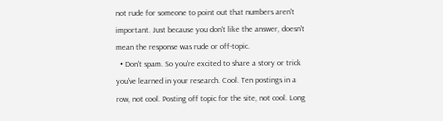not rude for someone to point out that numbers aren't important. Just because you don't like the answer, doesn't mean the response was rude or off-topic.
  • Don't spam. So you're excited to share a story or trick you've learned in your research. Cool. Ten postings in a row, not cool. Posting off topic for the site, not cool. Long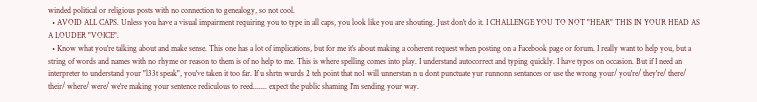winded political or religious posts with no connection to genealogy, so not cool.
  • AVOID ALL CAPS. Unless you have a visual impairment requiring you to type in all caps, you look like you are shouting. Just don't do it. I CHALLENGE YOU TO NOT "HEAR" THIS IN YOUR HEAD AS A LOUDER "VOICE".
  • Know what you're talking about and make sense. This one has a lot of implications, but for me it's about making a coherent request when posting on a Facebook page or forum. I really want to help you, but a string of words and names with no rhyme or reason to them is of no help to me. This is where spelling comes into play. I understand autocorrect and typing quickly. I have typos on occasion. But if I need an interpreter to understand your "l33t speak", you've taken it too far. If u shrtn wurds 2 teh point that no1 will unnerstan n u dont punctuate yur runnonn sentances or use the wrong your/ you're/ they're/ there/ their/ where/ were/ we're making your sentence rediculous to reed....... expect the public shaming I'm sending your way.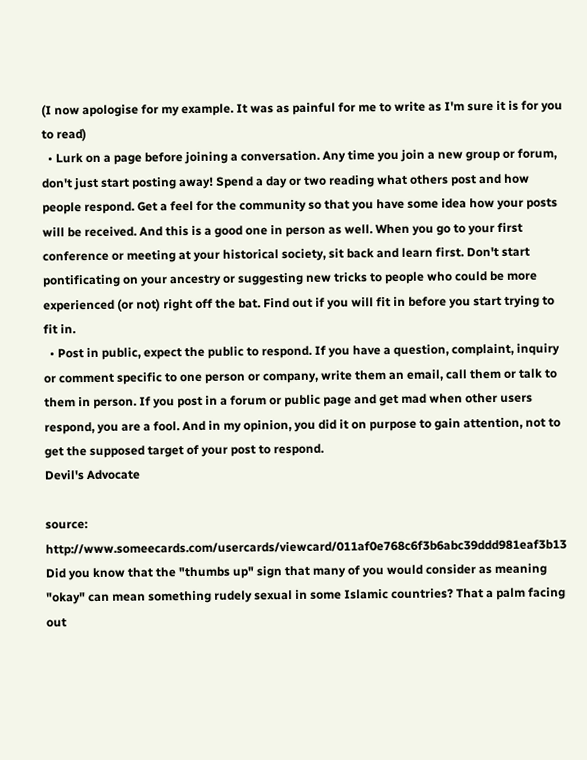(I now apologise for my example. It was as painful for me to write as I'm sure it is for you to read)
  • Lurk on a page before joining a conversation. Any time you join a new group or forum, don't just start posting away! Spend a day or two reading what others post and how people respond. Get a feel for the community so that you have some idea how your posts will be received. And this is a good one in person as well. When you go to your first conference or meeting at your historical society, sit back and learn first. Don't start pontificating on your ancestry or suggesting new tricks to people who could be more experienced (or not) right off the bat. Find out if you will fit in before you start trying to fit in.
  • Post in public, expect the public to respond. If you have a question, complaint, inquiry or comment specific to one person or company, write them an email, call them or talk to them in person. If you post in a forum or public page and get mad when other users respond, you are a fool. And in my opinion, you did it on purpose to gain attention, not to get the supposed target of your post to respond.
Devil's Advocate

source: http://www.someecards.com/usercards/viewcard/011af0e768c6f3b6abc39ddd981eaf3b13
Did you know that the "thumbs up" sign that many of you would consider as meaning "okay" can mean something rudely sexual in some Islamic countries? That a palm facing out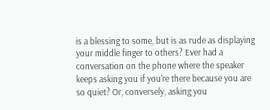is a blessing to some, but is as rude as displaying your middle finger to others? Ever had a conversation on the phone where the speaker keeps asking you if you're there because you are so quiet? Or, conversely, asking you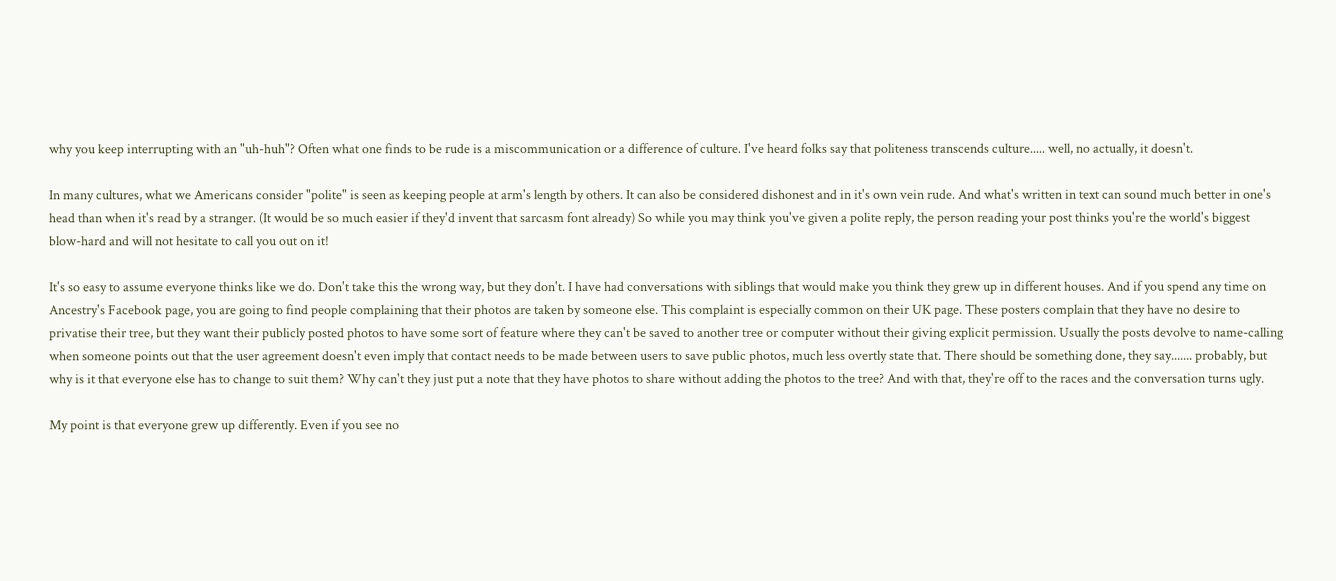why you keep interrupting with an "uh-huh"? Often what one finds to be rude is a miscommunication or a difference of culture. I've heard folks say that politeness transcends culture..... well, no actually, it doesn't.

In many cultures, what we Americans consider "polite" is seen as keeping people at arm's length by others. It can also be considered dishonest and in it's own vein rude. And what's written in text can sound much better in one's head than when it's read by a stranger. (It would be so much easier if they'd invent that sarcasm font already) So while you may think you've given a polite reply, the person reading your post thinks you're the world's biggest blow-hard and will not hesitate to call you out on it!

It's so easy to assume everyone thinks like we do. Don't take this the wrong way, but they don't. I have had conversations with siblings that would make you think they grew up in different houses. And if you spend any time on Ancestry's Facebook page, you are going to find people complaining that their photos are taken by someone else. This complaint is especially common on their UK page. These posters complain that they have no desire to privatise their tree, but they want their publicly posted photos to have some sort of feature where they can't be saved to another tree or computer without their giving explicit permission. Usually the posts devolve to name-calling when someone points out that the user agreement doesn't even imply that contact needs to be made between users to save public photos, much less overtly state that. There should be something done, they say....... probably, but why is it that everyone else has to change to suit them? Why can't they just put a note that they have photos to share without adding the photos to the tree? And with that, they're off to the races and the conversation turns ugly.

My point is that everyone grew up differently. Even if you see no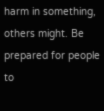harm in something, others might. Be prepared for people to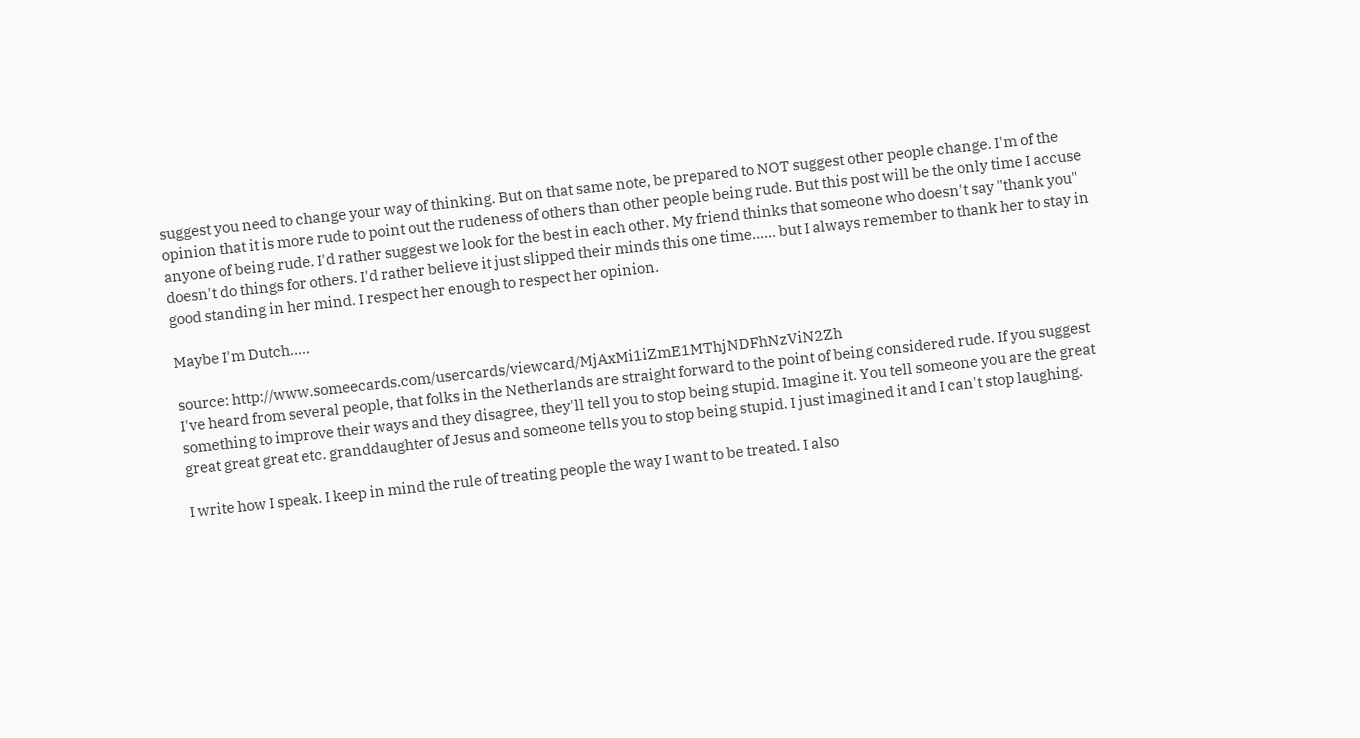suggest you need to change your way of thinking. But on that same note, be prepared to NOT suggest other people change. I'm of the opinion that it is more rude to point out the rudeness of others than other people being rude. But this post will be the only time I accuse anyone of being rude. I'd rather suggest we look for the best in each other. My friend thinks that someone who doesn't say "thank you" doesn't do things for others. I'd rather believe it just slipped their minds this one time...... but I always remember to thank her to stay in good standing in her mind. I respect her enough to respect her opinion.

Maybe I'm Dutch.....

source: http://www.someecards.com/usercards/viewcard/MjAxMi1iZmE1MThjNDFhNzViN2Zh
I've heard from several people, that folks in the Netherlands are straight forward to the point of being considered rude. If you suggest something to improve their ways and they disagree, they'll tell you to stop being stupid. Imagine it. You tell someone you are the great great great great etc. granddaughter of Jesus and someone tells you to stop being stupid. I just imagined it and I can't stop laughing.

I write how I speak. I keep in mind the rule of treating people the way I want to be treated. I also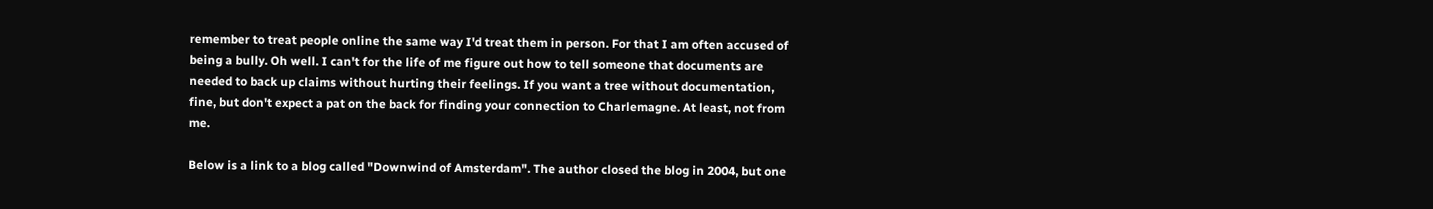remember to treat people online the same way I'd treat them in person. For that I am often accused of being a bully. Oh well. I can't for the life of me figure out how to tell someone that documents are needed to back up claims without hurting their feelings. If you want a tree without documentation, fine, but don't expect a pat on the back for finding your connection to Charlemagne. At least, not from me.

Below is a link to a blog called "Downwind of Amsterdam". The author closed the blog in 2004, but one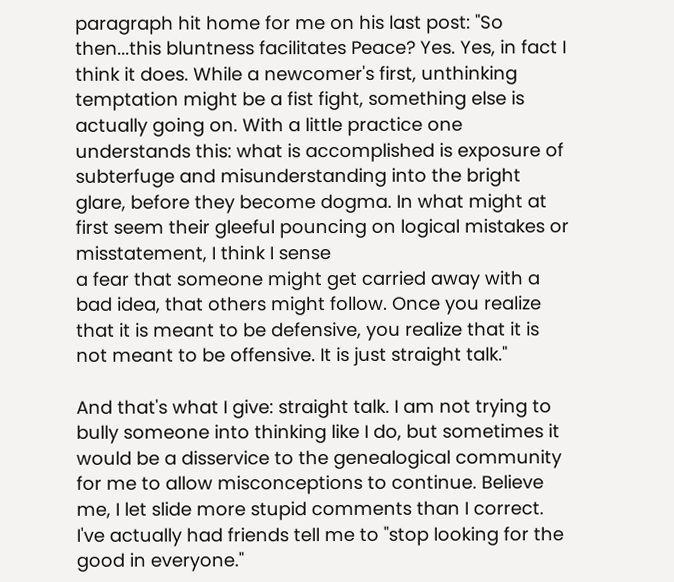paragraph hit home for me on his last post: "So then...this bluntness facilitates Peace? Yes. Yes, in fact I think it does. While a newcomer's first, unthinking temptation might be a fist fight, something else is actually going on. With a little practice one understands this: what is accomplished is exposure of subterfuge and misunderstanding into the bright glare, before they become dogma. In what might at first seem their gleeful pouncing on logical mistakes or misstatement, I think I sense
a fear that someone might get carried away with a bad idea, that others might follow. Once you realize that it is meant to be defensive, you realize that it is not meant to be offensive. It is just straight talk."

And that's what I give: straight talk. I am not trying to bully someone into thinking like I do, but sometimes it would be a disservice to the genealogical community for me to allow misconceptions to continue. Believe me, I let slide more stupid comments than I correct. I've actually had friends tell me to "stop looking for the good in everyone."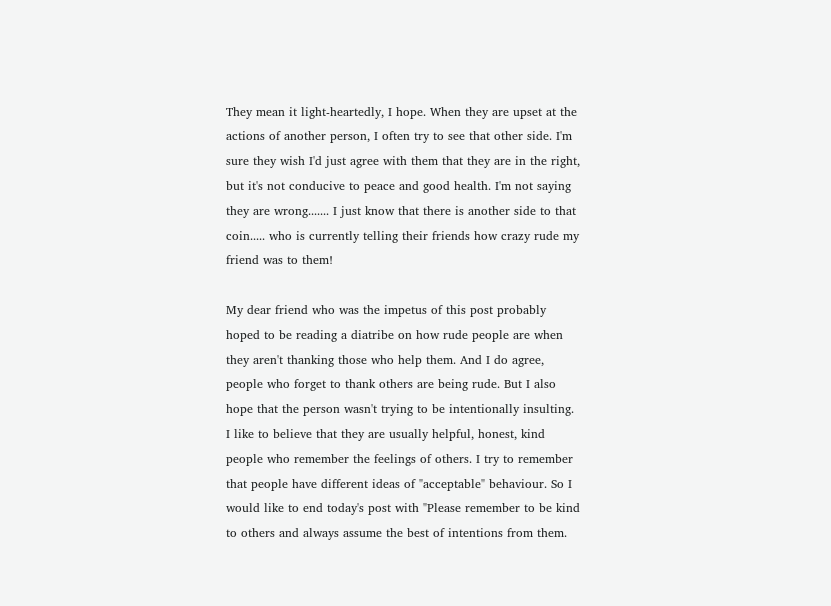They mean it light-heartedly, I hope. When they are upset at the actions of another person, I often try to see that other side. I'm sure they wish I'd just agree with them that they are in the right, but it's not conducive to peace and good health. I'm not saying they are wrong....... I just know that there is another side to that coin..... who is currently telling their friends how crazy rude my friend was to them!

My dear friend who was the impetus of this post probably hoped to be reading a diatribe on how rude people are when they aren't thanking those who help them. And I do agree, people who forget to thank others are being rude. But I also hope that the person wasn't trying to be intentionally insulting. I like to believe that they are usually helpful, honest, kind people who remember the feelings of others. I try to remember that people have different ideas of "acceptable" behaviour. So I would like to end today's post with "Please remember to be kind to others and always assume the best of intentions from them.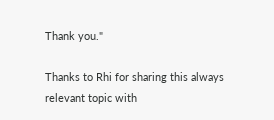Thank you."

Thanks to Rhi for sharing this always relevant topic with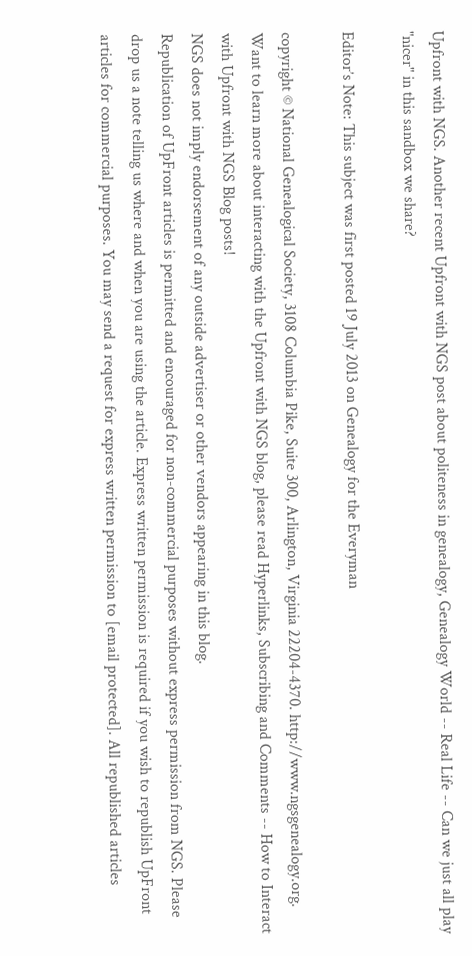Upfront with NGS. Another recent Upfront with NGS post about politeness in genealogy, Genealogy World -- Real Life -- Can we just all play "nicer" in this sandbox we share?

Editor’s Note: This subject was first posted 19 July 2013 on Genealogy for the Everyman

copyright © National Genealogical Society, 3108 Columbia Pike, Suite 300, Arlington, Virginia 22204-4370. http://www.ngsgenealogy.org.
Want to learn more about interacting with the Upfront with NGS blog, please read Hyperlinks, Subscribing and Comments -- How to Interact with Upfront with NGS Blog posts!
NGS does not imply endorsement of any outside advertiser or other vendors appearing in this blog.
Republication of UpFront articles is permitted and encouraged for non-commercial purposes without express permission from NGS. Please drop us a note telling us where and when you are using the article. Express written permission is required if you wish to republish UpFront articles for commercial purposes. You may send a request for express written permission to [email protected]. All republished articles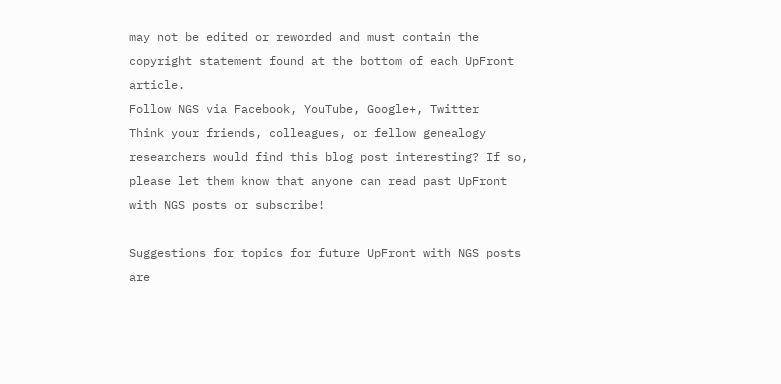may not be edited or reworded and must contain the copyright statement found at the bottom of each UpFront article.
Follow NGS via Facebook, YouTube, Google+, Twitter
Think your friends, colleagues, or fellow genealogy researchers would find this blog post interesting? If so, please let them know that anyone can read past UpFront with NGS posts or subscribe!

Suggestions for topics for future UpFront with NGS posts are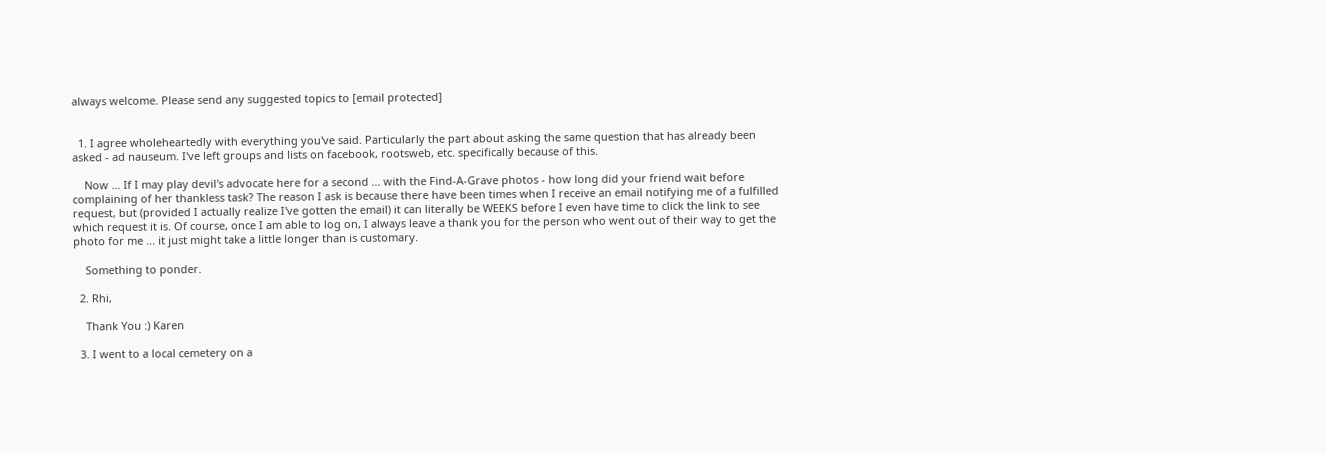always welcome. Please send any suggested topics to [email protected]


  1. I agree wholeheartedly with everything you've said. Particularly the part about asking the same question that has already been asked - ad nauseum. I've left groups and lists on facebook, rootsweb, etc. specifically because of this.

    Now ... If I may play devil's advocate here for a second ... with the Find-A-Grave photos - how long did your friend wait before complaining of her thankless task? The reason I ask is because there have been times when I receive an email notifying me of a fulfilled request, but (provided I actually realize I've gotten the email) it can literally be WEEKS before I even have time to click the link to see which request it is. Of course, once I am able to log on, I always leave a thank you for the person who went out of their way to get the photo for me ... it just might take a little longer than is customary.

    Something to ponder.

  2. Rhi,

    Thank You :) Karen

  3. I went to a local cemetery on a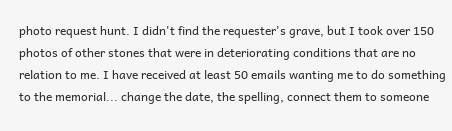photo request hunt. I didn't find the requester's grave, but I took over 150 photos of other stones that were in deteriorating conditions that are no relation to me. I have received at least 50 emails wanting me to do something to the memorial... change the date, the spelling, connect them to someone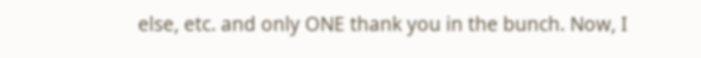else, etc. and only ONE thank you in the bunch. Now, I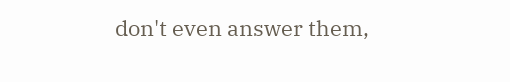don't even answer them,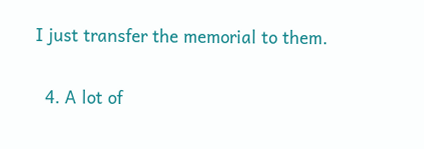I just transfer the memorial to them.

  4. A lot of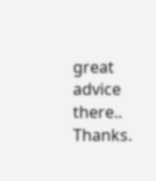great advice there.. Thanks.